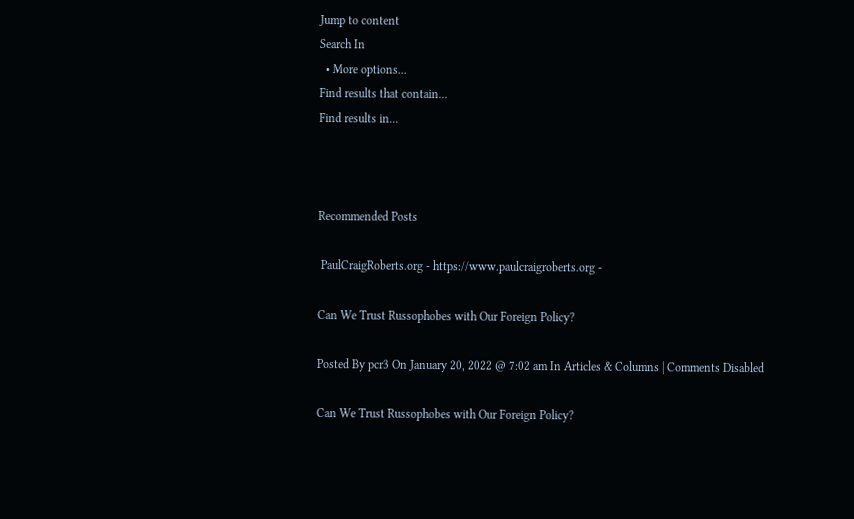Jump to content
Search In
  • More options...
Find results that contain...
Find results in...



Recommended Posts

 PaulCraigRoberts.org - https://www.paulcraigroberts.org -

Can We Trust Russophobes with Our Foreign Policy?

Posted By pcr3 On January 20, 2022 @ 7:02 am In Articles & Columns | Comments Disabled

Can We Trust Russophobes with Our Foreign Policy?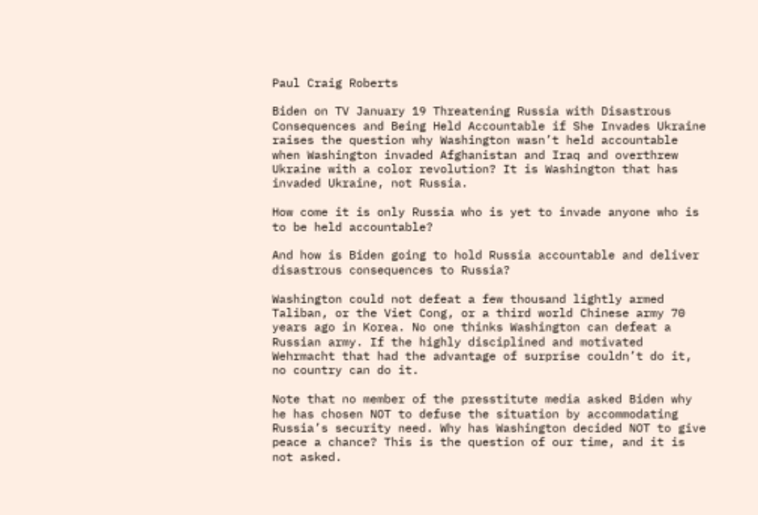Paul Craig Roberts

Biden on TV January 19 Threatening Russia with Disastrous Consequences and Being Held Accountable if She Invades Ukraine raises the question why Washington wasn’t held accountable when Washington invaded Afghanistan and Iraq and overthrew Ukraine with a color revolution? It is Washington that has invaded Ukraine, not Russia.

How come it is only Russia who is yet to invade anyone who is to be held accountable?

And how is Biden going to hold Russia accountable and deliver disastrous consequences to Russia?

Washington could not defeat a few thousand lightly armed Taliban, or the Viet Cong, or a third world Chinese army 70 years ago in Korea. No one thinks Washington can defeat a Russian army. If the highly disciplined and motivated Wehrmacht that had the advantage of surprise couldn’t do it, no country can do it.

Note that no member of the presstitute media asked Biden why he has chosen NOT to defuse the situation by accommodating Russia’s security need. Why has Washington decided NOT to give peace a chance? This is the question of our time, and it is not asked.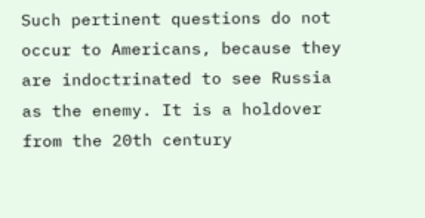Such pertinent questions do not occur to Americans, because they are indoctrinated to see Russia as the enemy. It is a holdover from the 20th century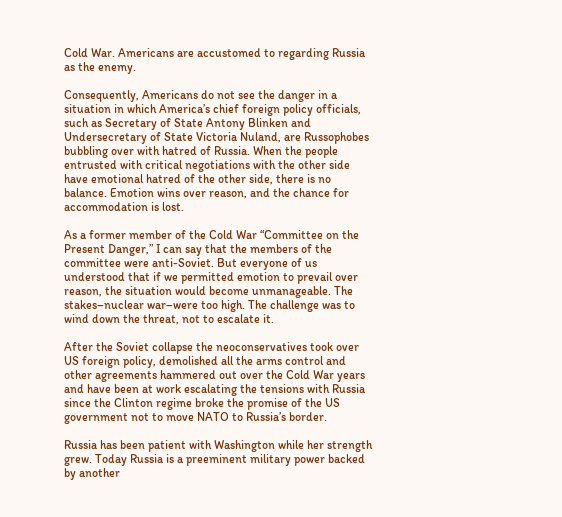Cold War. Americans are accustomed to regarding Russia as the enemy.

Consequently, Americans do not see the danger in a situation in which America’s chief foreign policy officials, such as Secretary of State Antony Blinken and Undersecretary of State Victoria Nuland, are Russophobes bubbling over with hatred of Russia. When the people entrusted with critical negotiations with the other side have emotional hatred of the other side, there is no balance. Emotion wins over reason, and the chance for accommodation is lost.

As a former member of the Cold War “Committee on the Present Danger,” I can say that the members of the committee were anti-Soviet. But everyone of us understood that if we permitted emotion to prevail over reason, the situation would become unmanageable. The stakes–nuclear war–were too high. The challenge was to wind down the threat, not to escalate it.

After the Soviet collapse the neoconservatives took over US foreign policy, demolished all the arms control and other agreements hammered out over the Cold War years and have been at work escalating the tensions with Russia since the Clinton regime broke the promise of the US government not to move NATO to Russia’s border.

Russia has been patient with Washington while her strength grew. Today Russia is a preeminent military power backed by another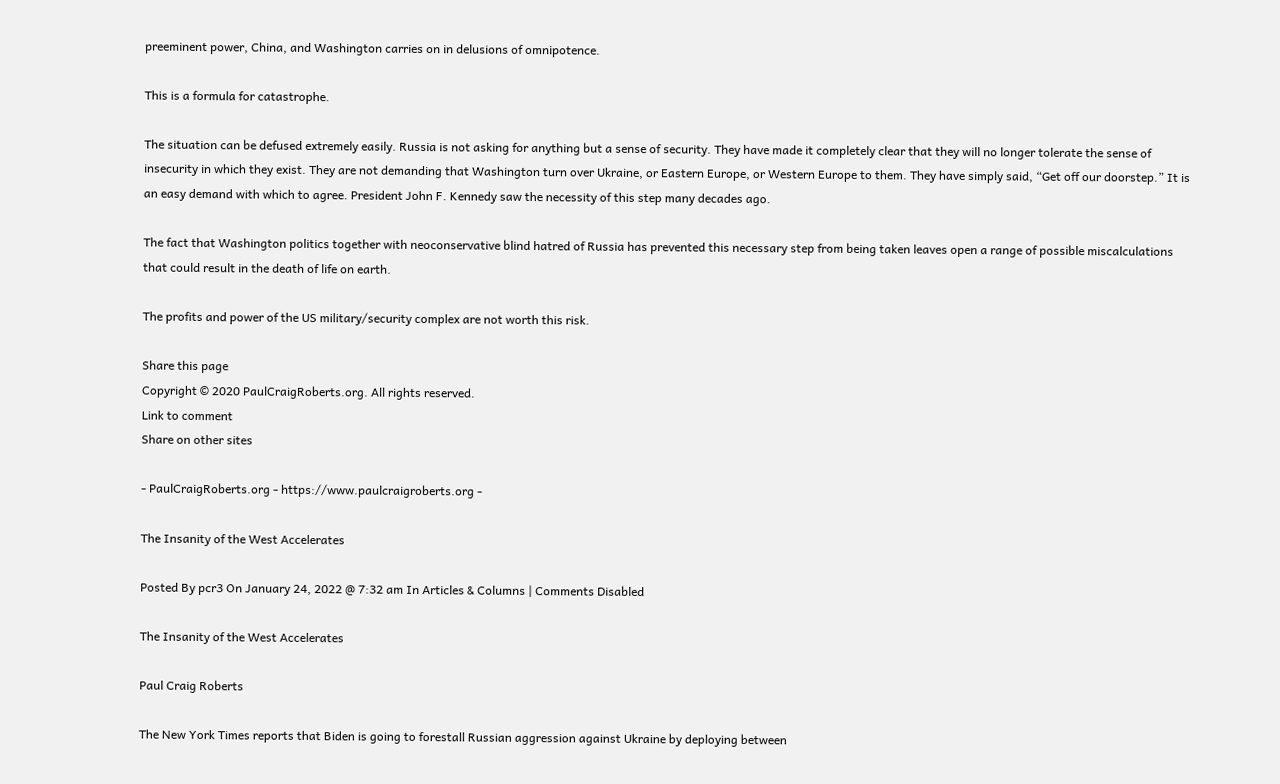preeminent power, China, and Washington carries on in delusions of omnipotence.

This is a formula for catastrophe.

The situation can be defused extremely easily. Russia is not asking for anything but a sense of security. They have made it completely clear that they will no longer tolerate the sense of insecurity in which they exist. They are not demanding that Washington turn over Ukraine, or Eastern Europe, or Western Europe to them. They have simply said, “Get off our doorstep.” It is an easy demand with which to agree. President John F. Kennedy saw the necessity of this step many decades ago.

The fact that Washington politics together with neoconservative blind hatred of Russia has prevented this necessary step from being taken leaves open a range of possible miscalculations that could result in the death of life on earth.

The profits and power of the US military/security complex are not worth this risk.

Share this page
Copyright © 2020 PaulCraigRoberts.org. All rights reserved.
Link to comment
Share on other sites

- PaulCraigRoberts.org - https://www.paulcraigroberts.org -

The Insanity of the West Accelerates

Posted By pcr3 On January 24, 2022 @ 7:32 am In Articles & Columns | Comments Disabled

The Insanity of the West Accelerates

Paul Craig Roberts

The New York Times reports that Biden is going to forestall Russian aggression against Ukraine by deploying between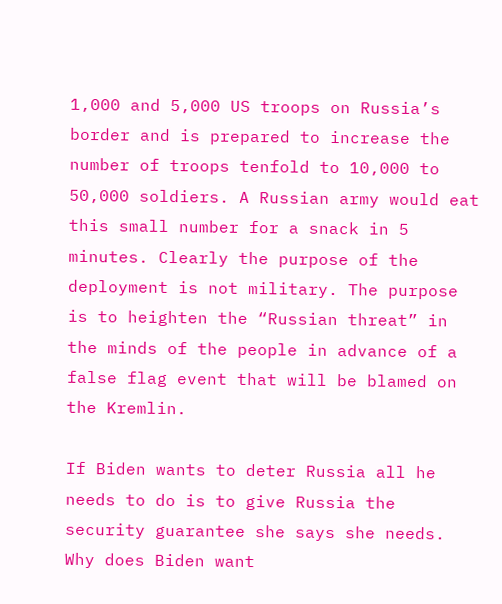1,000 and 5,000 US troops on Russia’s border and is prepared to increase the number of troops tenfold to 10,000 to 50,000 soldiers. A Russian army would eat this small number for a snack in 5 minutes. Clearly the purpose of the deployment is not military. The purpose is to heighten the “Russian threat” in the minds of the people in advance of a false flag event that will be blamed on the Kremlin.

If Biden wants to deter Russia all he needs to do is to give Russia the security guarantee she says she needs. Why does Biden want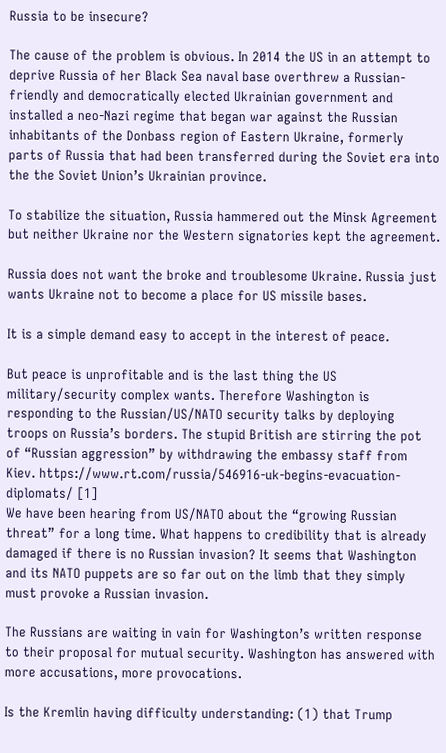Russia to be insecure?

The cause of the problem is obvious. In 2014 the US in an attempt to deprive Russia of her Black Sea naval base overthrew a Russian-friendly and democratically elected Ukrainian government and installed a neo-Nazi regime that began war against the Russian inhabitants of the Donbass region of Eastern Ukraine, formerly parts of Russia that had been transferred during the Soviet era into the the Soviet Union’s Ukrainian province.

To stabilize the situation, Russia hammered out the Minsk Agreement but neither Ukraine nor the Western signatories kept the agreement.

Russia does not want the broke and troublesome Ukraine. Russia just wants Ukraine not to become a place for US missile bases.

It is a simple demand easy to accept in the interest of peace.

But peace is unprofitable and is the last thing the US military/security complex wants. Therefore Washington is responding to the Russian/US/NATO security talks by deploying troops on Russia’s borders. The stupid British are stirring the pot of “Russian aggression” by withdrawing the embassy staff from Kiev. https://www.rt.com/russia/546916-uk-begins-evacuation-diplomats/ [1]
We have been hearing from US/NATO about the “growing Russian threat” for a long time. What happens to credibility that is already damaged if there is no Russian invasion? It seems that Washington and its NATO puppets are so far out on the limb that they simply must provoke a Russian invasion.

The Russians are waiting in vain for Washington’s written response to their proposal for mutual security. Washington has answered with more accusations, more provocations.

Is the Kremlin having difficulty understanding: (1) that Trump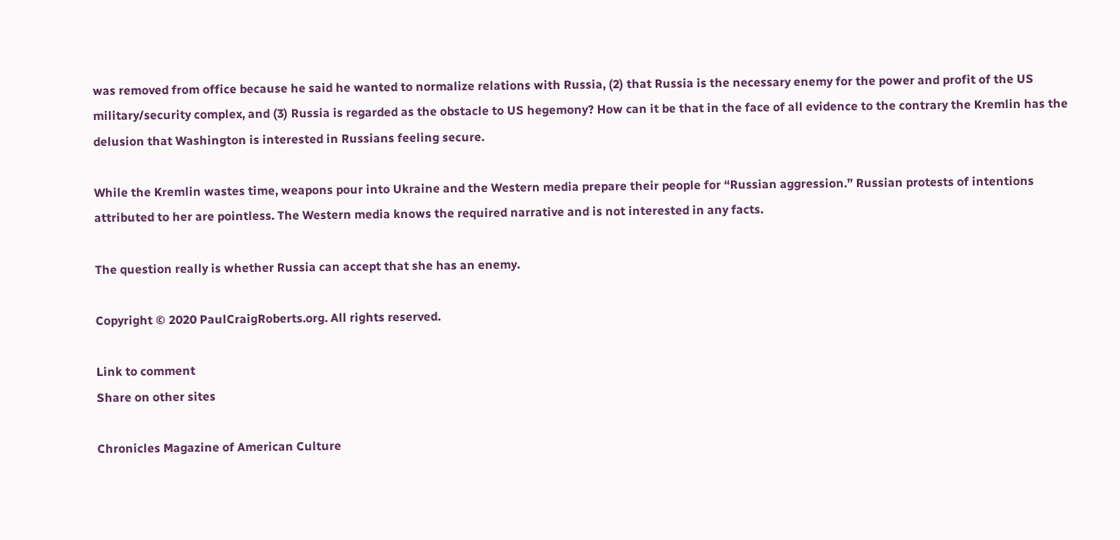was removed from office because he said he wanted to normalize relations with Russia, (2) that Russia is the necessary enemy for the power and profit of the US military/security complex, and (3) Russia is regarded as the obstacle to US hegemony? How can it be that in the face of all evidence to the contrary the Kremlin has the delusion that Washington is interested in Russians feeling secure.

While the Kremlin wastes time, weapons pour into Ukraine and the Western media prepare their people for “Russian aggression.” Russian protests of intentions attributed to her are pointless. The Western media knows the required narrative and is not interested in any facts.

The question really is whether Russia can accept that she has an enemy.

Copyright © 2020 PaulCraigRoberts.org. All rights reserved.

Link to comment
Share on other sites

Chronicles Magazine of American Culture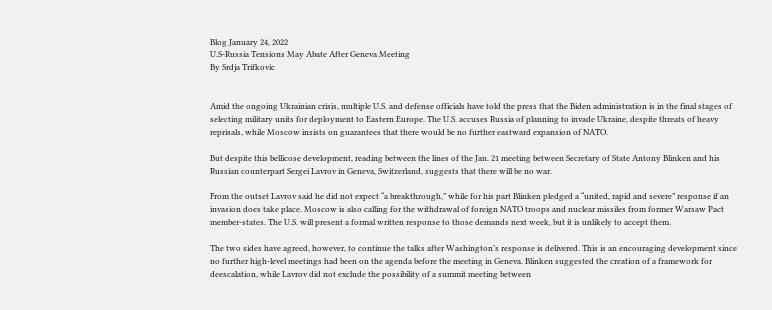Blog January 24, 2022
U.S-Russia Tensions May Abate After Geneva Meeting
By Srdja Trifkovic


Amid the ongoing Ukrainian crisis, multiple U.S. and defense officials have told the press that the Biden administration is in the final stages of selecting military units for deployment to Eastern Europe. The U.S. accuses Russia of planning to invade Ukraine, despite threats of heavy reprisals, while Moscow insists on guarantees that there would be no further eastward expansion of NATO.

But despite this bellicose development, reading between the lines of the Jan. 21 meeting between Secretary of State Antony Blinken and his Russian counterpart Sergei Lavrov in Geneva, Switzerland, suggests that there will be no war.

From the outset Lavrov said he did not expect “a breakthrough,” while for his part Blinken pledged a “united, rapid and severe” response if an invasion does take place. Moscow is also calling for the withdrawal of foreign NATO troops and nuclear missiles from former Warsaw Pact member-states. The U.S. will present a formal written response to those demands next week, but it is unlikely to accept them.

The two sides have agreed, however, to continue the talks after Washington’s response is delivered. This is an encouraging development since no further high-level meetings had been on the agenda before the meeting in Geneva. Blinken suggested the creation of a framework for deescalation, while Lavrov did not exclude the possibility of a summit meeting between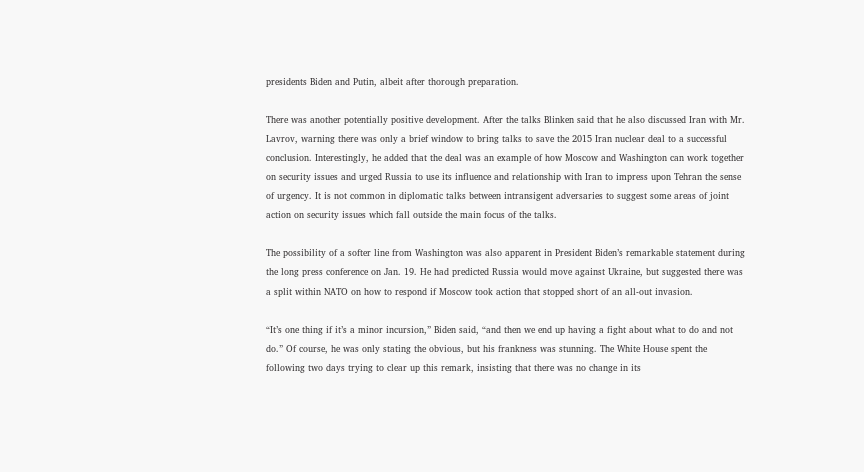presidents Biden and Putin, albeit after thorough preparation.

There was another potentially positive development. After the talks Blinken said that he also discussed Iran with Mr. Lavrov, warning there was only a brief window to bring talks to save the 2015 Iran nuclear deal to a successful conclusion. Interestingly, he added that the deal was an example of how Moscow and Washington can work together on security issues and urged Russia to use its influence and relationship with Iran to impress upon Tehran the sense of urgency. It is not common in diplomatic talks between intransigent adversaries to suggest some areas of joint action on security issues which fall outside the main focus of the talks.

The possibility of a softer line from Washington was also apparent in President Biden’s remarkable statement during the long press conference on Jan. 19. He had predicted Russia would move against Ukraine, but suggested there was a split within NATO on how to respond if Moscow took action that stopped short of an all-out invasion.

“It’s one thing if it’s a minor incursion,” Biden said, “and then we end up having a fight about what to do and not do.” Of course, he was only stating the obvious, but his frankness was stunning. The White House spent the following two days trying to clear up this remark, insisting that there was no change in its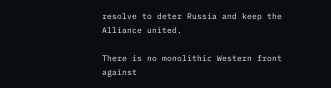resolve to deter Russia and keep the Alliance united.

There is no monolithic Western front against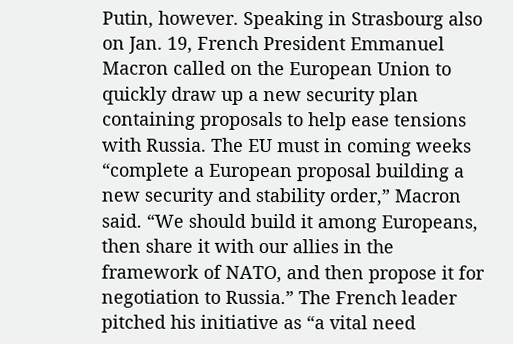Putin, however. Speaking in Strasbourg also on Jan. 19, French President Emmanuel Macron called on the European Union to quickly draw up a new security plan containing proposals to help ease tensions with Russia. The EU must in coming weeks “complete a European proposal building a new security and stability order,” Macron said. “We should build it among Europeans, then share it with our allies in the framework of NATO, and then propose it for negotiation to Russia.” The French leader pitched his initiative as “a vital need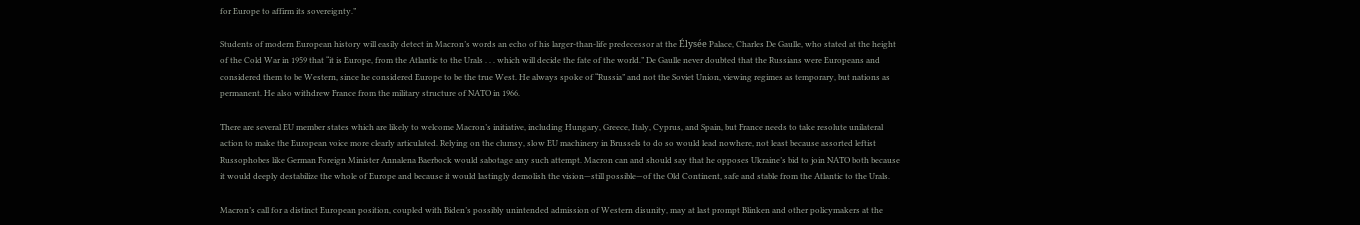for Europe to affirm its sovereignty.”

Students of modern European history will easily detect in Macron’s words an echo of his larger-than-life predecessor at the Élysée Palace, Charles De Gaulle, who stated at the height of the Cold War in 1959 that “it is Europe, from the Atlantic to the Urals . . . which will decide the fate of the world.” De Gaulle never doubted that the Russians were Europeans and considered them to be Western, since he considered Europe to be the true West. He always spoke of “Russia” and not the Soviet Union, viewing regimes as temporary, but nations as permanent. He also withdrew France from the military structure of NATO in 1966.

There are several EU member states which are likely to welcome Macron’s initiative, including Hungary, Greece, Italy, Cyprus, and Spain, but France needs to take resolute unilateral action to make the European voice more clearly articulated. Relying on the clumsy, slow EU machinery in Brussels to do so would lead nowhere, not least because assorted leftist Russophobes like German Foreign Minister Annalena Baerbock would sabotage any such attempt. Macron can and should say that he opposes Ukraine’s bid to join NATO both because it would deeply destabilize the whole of Europe and because it would lastingly demolish the vision—still possible—of the Old Continent, safe and stable from the Atlantic to the Urals.

Macron’s call for a distinct European position, coupled with Biden’s possibly unintended admission of Western disunity, may at last prompt Blinken and other policymakers at the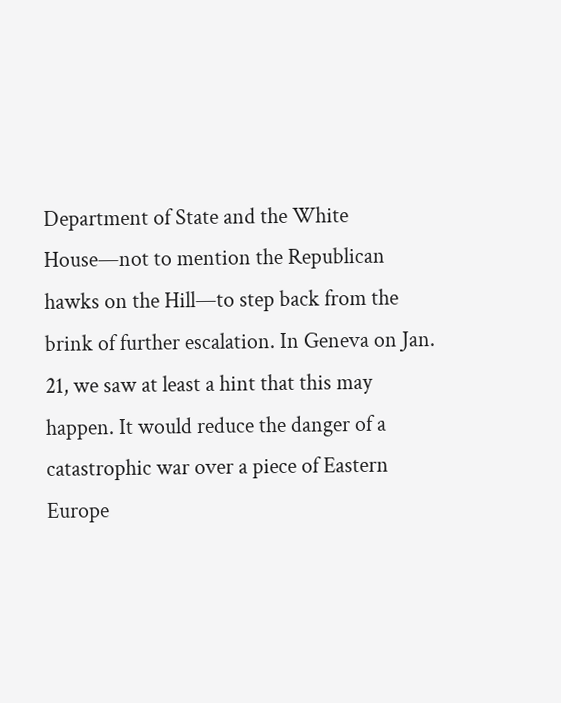Department of State and the White House—not to mention the Republican hawks on the Hill—to step back from the brink of further escalation. In Geneva on Jan. 21, we saw at least a hint that this may happen. It would reduce the danger of a catastrophic war over a piece of Eastern Europe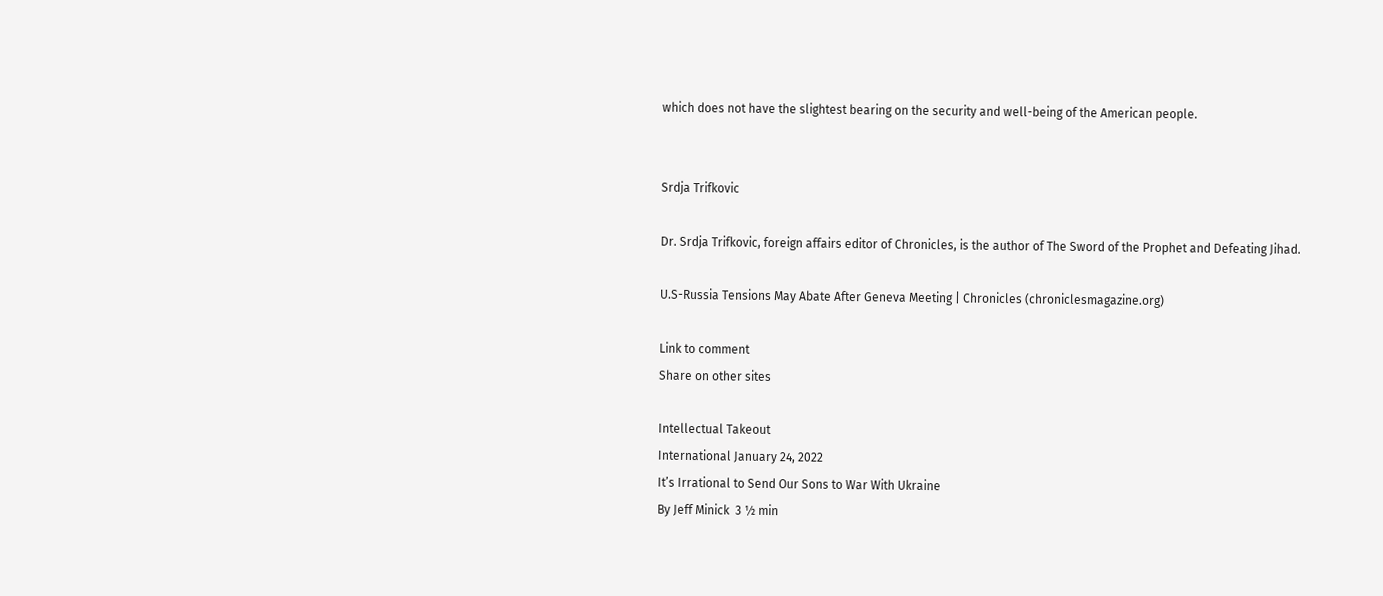which does not have the slightest bearing on the security and well-being of the American people.


Srdja Trifkovic

Dr. Srdja Trifkovic, foreign affairs editor of Chronicles, is the author of The Sword of the Prophet and Defeating Jihad.

U.S-Russia Tensions May Abate After Geneva Meeting | Chronicles (chroniclesmagazine.org)

Link to comment
Share on other sites

Intellectual Takeout
International January 24, 2022
It’s Irrational to Send Our Sons to War With Ukraine
By Jeff Minick  3 ½ min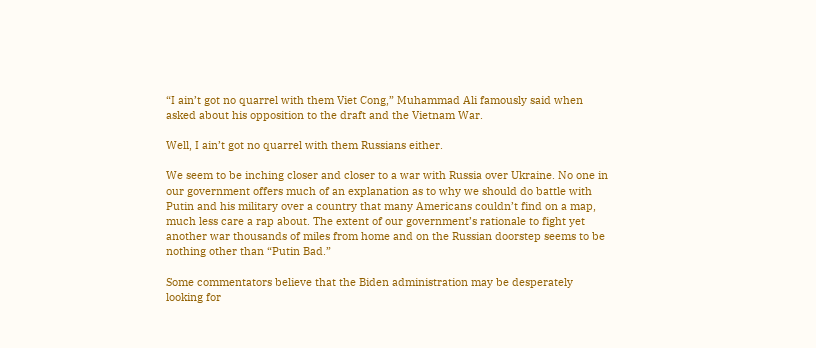“I ain’t got no quarrel with them Viet Cong,” Muhammad Ali famously said when asked about his opposition to the draft and the Vietnam War.

Well, I ain’t got no quarrel with them Russians either.

We seem to be inching closer and closer to a war with Russia over Ukraine. No one in our government offers much of an explanation as to why we should do battle with Putin and his military over a country that many Americans couldn’t find on a map, much less care a rap about. The extent of our government’s rationale to fight yet another war thousands of miles from home and on the Russian doorstep seems to be nothing other than “Putin Bad.”

Some commentators believe that the Biden administration may be desperately looking for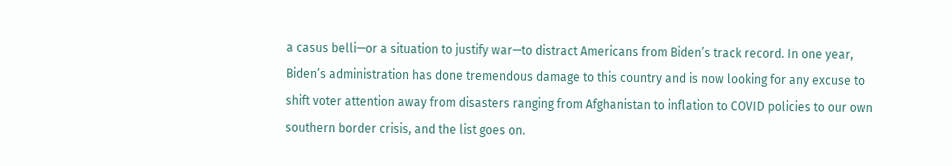a casus belli—or a situation to justify war—to distract Americans from Biden’s track record. In one year, Biden’s administration has done tremendous damage to this country and is now looking for any excuse to shift voter attention away from disasters ranging from Afghanistan to inflation to COVID policies to our own southern border crisis, and the list goes on.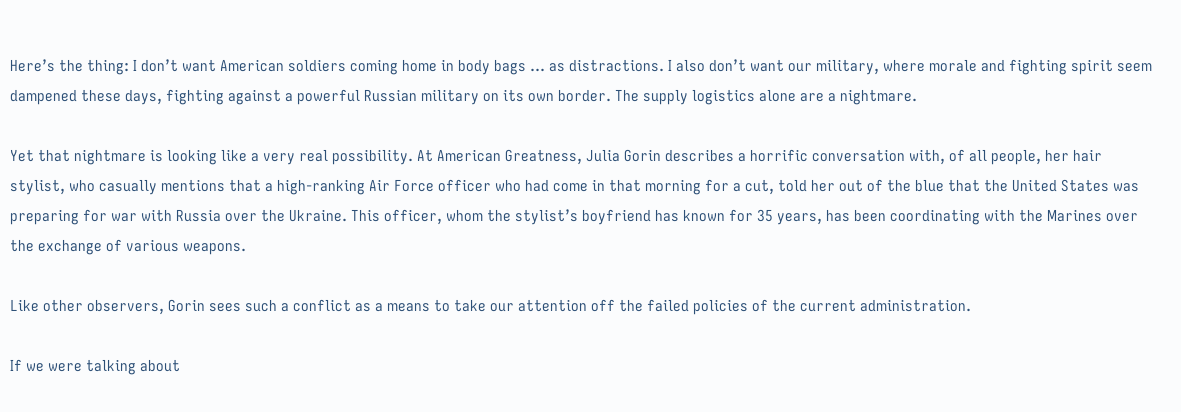Here’s the thing: I don’t want American soldiers coming home in body bags … as distractions. I also don’t want our military, where morale and fighting spirit seem dampened these days, fighting against a powerful Russian military on its own border. The supply logistics alone are a nightmare.

Yet that nightmare is looking like a very real possibility. At American Greatness, Julia Gorin describes a horrific conversation with, of all people, her hair stylist, who casually mentions that a high-ranking Air Force officer who had come in that morning for a cut, told her out of the blue that the United States was preparing for war with Russia over the Ukraine. This officer, whom the stylist’s boyfriend has known for 35 years, has been coordinating with the Marines over the exchange of various weapons.

Like other observers, Gorin sees such a conflict as a means to take our attention off the failed policies of the current administration.

If we were talking about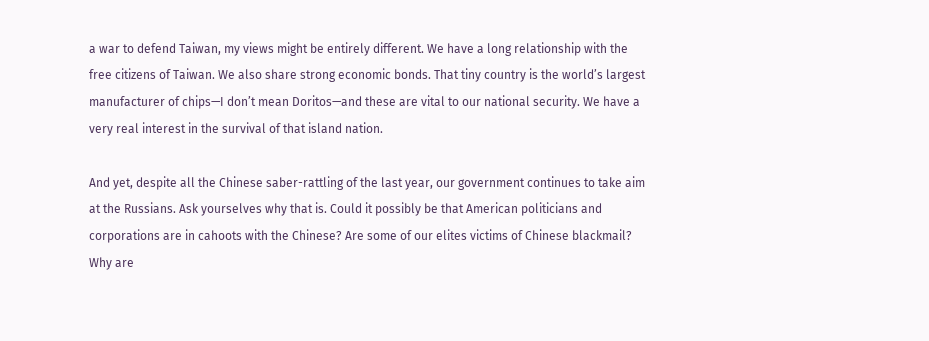a war to defend Taiwan, my views might be entirely different. We have a long relationship with the free citizens of Taiwan. We also share strong economic bonds. That tiny country is the world’s largest manufacturer of chips—I don’t mean Doritos—and these are vital to our national security. We have a very real interest in the survival of that island nation.

And yet, despite all the Chinese saber-rattling of the last year, our government continues to take aim at the Russians. Ask yourselves why that is. Could it possibly be that American politicians and corporations are in cahoots with the Chinese? Are some of our elites victims of Chinese blackmail? Why are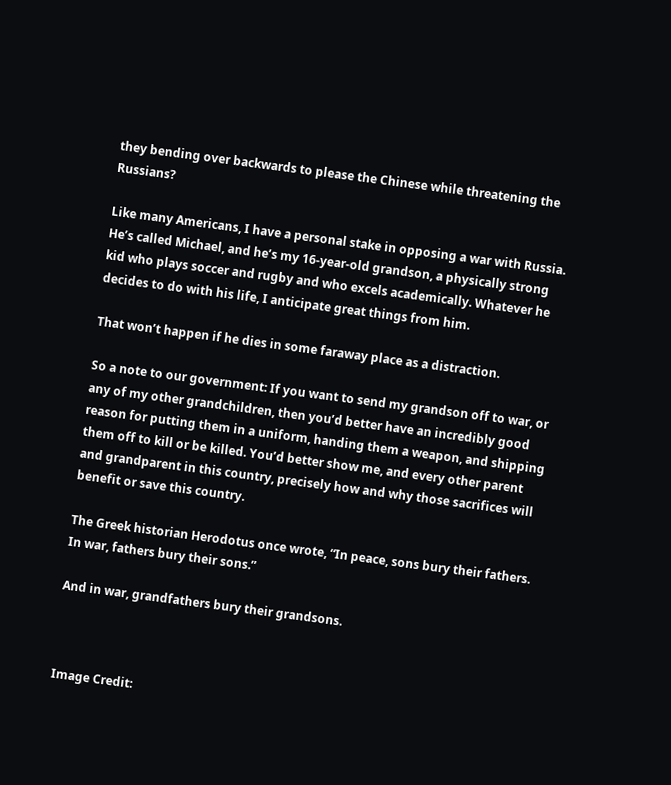they bending over backwards to please the Chinese while threatening the Russians?

Like many Americans, I have a personal stake in opposing a war with Russia. He’s called Michael, and he’s my 16-year-old grandson, a physically strong kid who plays soccer and rugby and who excels academically. Whatever he decides to do with his life, I anticipate great things from him.

That won’t happen if he dies in some faraway place as a distraction.

So a note to our government: If you want to send my grandson off to war, or any of my other grandchildren, then you’d better have an incredibly good reason for putting them in a uniform, handing them a weapon, and shipping them off to kill or be killed. You’d better show me, and every other parent and grandparent in this country, precisely how and why those sacrifices will benefit or save this country.

The Greek historian Herodotus once wrote, “In peace, sons bury their fathers. In war, fathers bury their sons.”

And in war, grandfathers bury their grandsons.



Image Credit: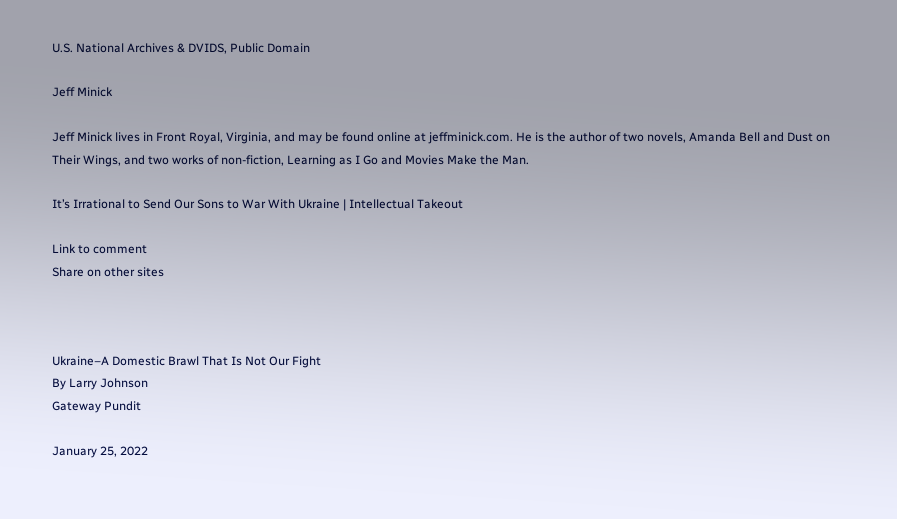U.S. National Archives & DVIDS, Public Domain

Jeff Minick

Jeff Minick lives in Front Royal, Virginia, and may be found online at jeffminick.com. He is the author of two novels, Amanda Bell and Dust on Their Wings, and two works of non-fiction, Learning as I Go and Movies Make the Man.

It’s Irrational to Send Our Sons to War With Ukraine | Intellectual Takeout

Link to comment
Share on other sites



Ukraine–A Domestic Brawl That Is Not Our Fight
By Larry Johnson
Gateway Pundit

January 25, 2022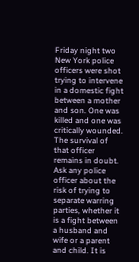Friday night two New York police officers were shot trying to intervene in a domestic fight between a mother and son. One was killed and one was critically wounded. The survival of that officer remains in doubt. Ask any police officer about the risk of trying to separate warring parties, whether it is a fight between a husband and wife or a parent and child. It is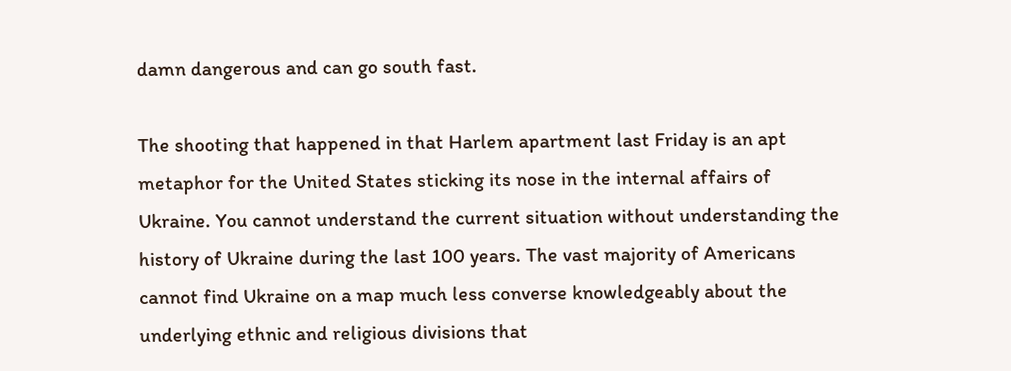damn dangerous and can go south fast.

The shooting that happened in that Harlem apartment last Friday is an apt metaphor for the United States sticking its nose in the internal affairs of Ukraine. You cannot understand the current situation without understanding the history of Ukraine during the last 100 years. The vast majority of Americans cannot find Ukraine on a map much less converse knowledgeably about the underlying ethnic and religious divisions that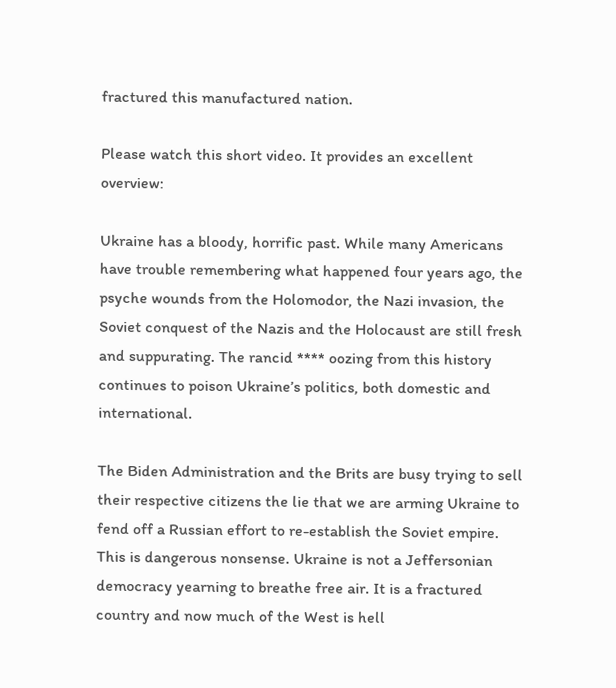fractured this manufactured nation.

Please watch this short video. It provides an excellent overview:

Ukraine has a bloody, horrific past. While many Americans have trouble remembering what happened four years ago, the psyche wounds from the Holomodor, the Nazi invasion, the Soviet conquest of the Nazis and the Holocaust are still fresh and suppurating. The rancid **** oozing from this history continues to poison Ukraine’s politics, both domestic and international.

The Biden Administration and the Brits are busy trying to sell their respective citizens the lie that we are arming Ukraine to fend off a Russian effort to re-establish the Soviet empire. This is dangerous nonsense. Ukraine is not a Jeffersonian democracy yearning to breathe free air. It is a fractured country and now much of the West is hell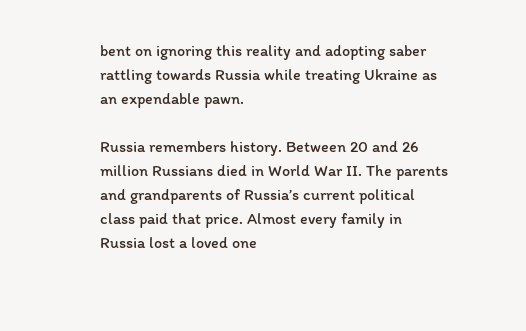bent on ignoring this reality and adopting saber rattling towards Russia while treating Ukraine as an expendable pawn.

Russia remembers history. Between 20 and 26 million Russians died in World War II. The parents and grandparents of Russia’s current political class paid that price. Almost every family in Russia lost a loved one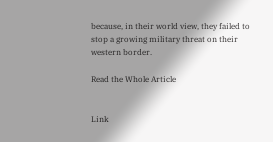because, in their world view, they failed to stop a growing military threat on their western border.

Read the Whole Article


Link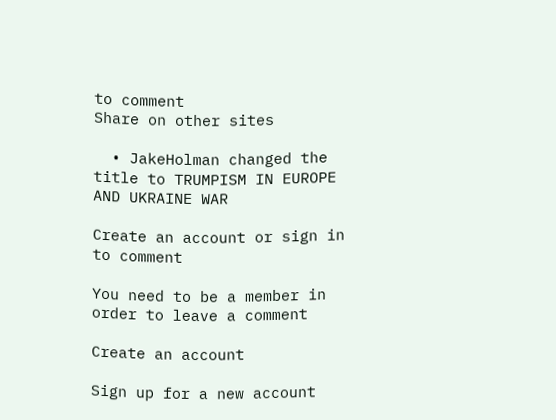to comment
Share on other sites

  • JakeHolman changed the title to TRUMPISM IN EUROPE AND UKRAINE WAR

Create an account or sign in to comment

You need to be a member in order to leave a comment

Create an account

Sign up for a new account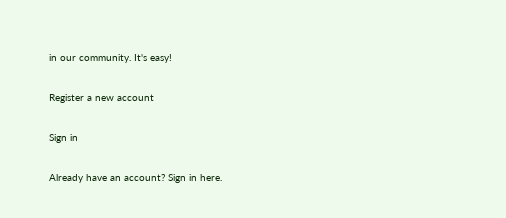in our community. It's easy!

Register a new account

Sign in

Already have an account? Sign in here.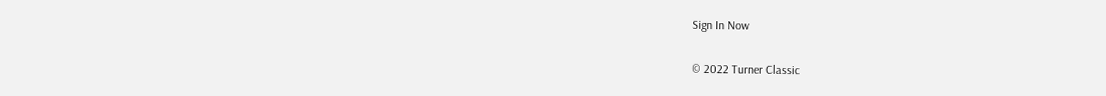Sign In Now

© 2022 Turner Classic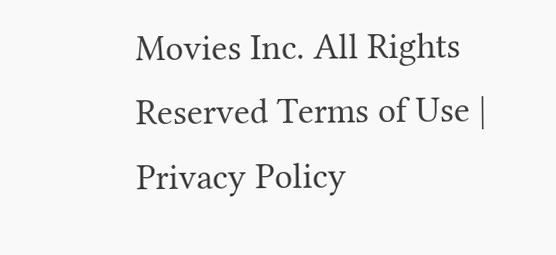Movies Inc. All Rights Reserved Terms of Use | Privacy Policy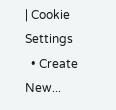| Cookie Settings
  • Create New...